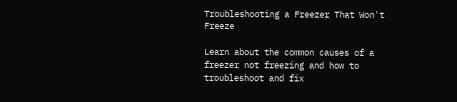Troubleshooting a Freezer That Won't Freeze

Learn about the common causes of a freezer not freezing and how to troubleshoot and fix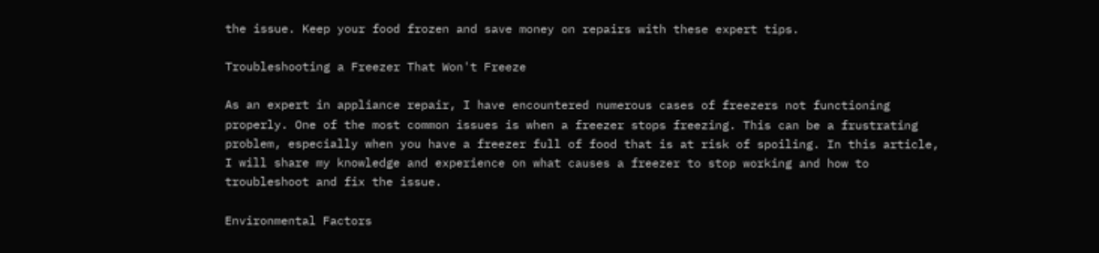the issue. Keep your food frozen and save money on repairs with these expert tips.

Troubleshooting a Freezer That Won't Freeze

As an expert in appliance repair, I have encountered numerous cases of freezers not functioning properly. One of the most common issues is when a freezer stops freezing. This can be a frustrating problem, especially when you have a freezer full of food that is at risk of spoiling. In this article, I will share my knowledge and experience on what causes a freezer to stop working and how to troubleshoot and fix the issue.

Environmental Factors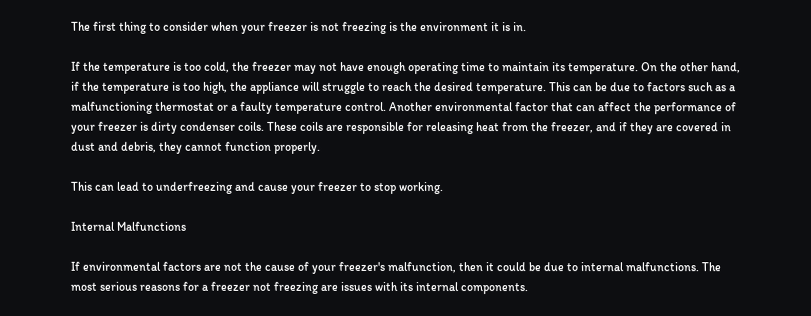The first thing to consider when your freezer is not freezing is the environment it is in.

If the temperature is too cold, the freezer may not have enough operating time to maintain its temperature. On the other hand, if the temperature is too high, the appliance will struggle to reach the desired temperature. This can be due to factors such as a malfunctioning thermostat or a faulty temperature control. Another environmental factor that can affect the performance of your freezer is dirty condenser coils. These coils are responsible for releasing heat from the freezer, and if they are covered in dust and debris, they cannot function properly.

This can lead to underfreezing and cause your freezer to stop working.

Internal Malfunctions

If environmental factors are not the cause of your freezer's malfunction, then it could be due to internal malfunctions. The most serious reasons for a freezer not freezing are issues with its internal components.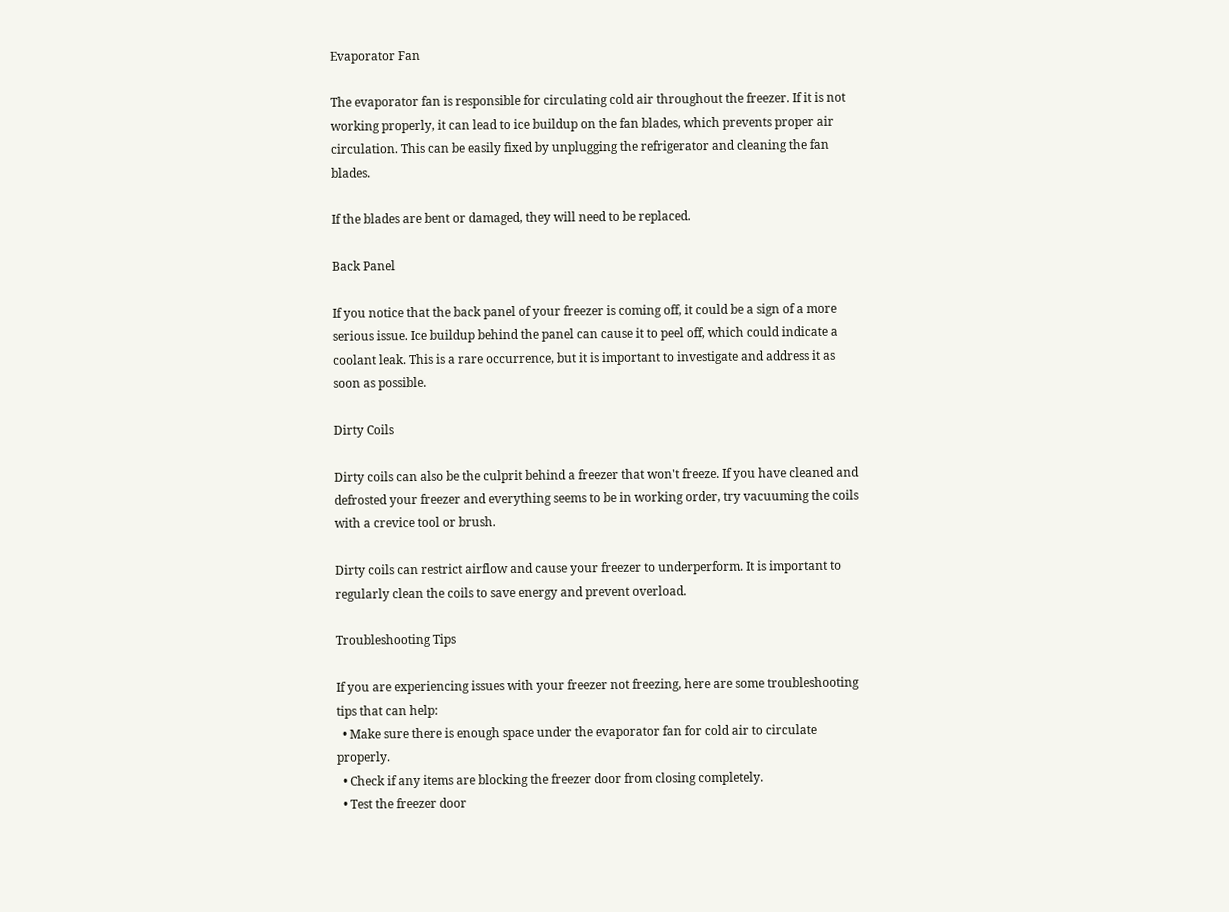Evaporator Fan

The evaporator fan is responsible for circulating cold air throughout the freezer. If it is not working properly, it can lead to ice buildup on the fan blades, which prevents proper air circulation. This can be easily fixed by unplugging the refrigerator and cleaning the fan blades.

If the blades are bent or damaged, they will need to be replaced.

Back Panel

If you notice that the back panel of your freezer is coming off, it could be a sign of a more serious issue. Ice buildup behind the panel can cause it to peel off, which could indicate a coolant leak. This is a rare occurrence, but it is important to investigate and address it as soon as possible.

Dirty Coils

Dirty coils can also be the culprit behind a freezer that won't freeze. If you have cleaned and defrosted your freezer and everything seems to be in working order, try vacuuming the coils with a crevice tool or brush.

Dirty coils can restrict airflow and cause your freezer to underperform. It is important to regularly clean the coils to save energy and prevent overload.

Troubleshooting Tips

If you are experiencing issues with your freezer not freezing, here are some troubleshooting tips that can help:
  • Make sure there is enough space under the evaporator fan for cold air to circulate properly.
  • Check if any items are blocking the freezer door from closing completely.
  • Test the freezer door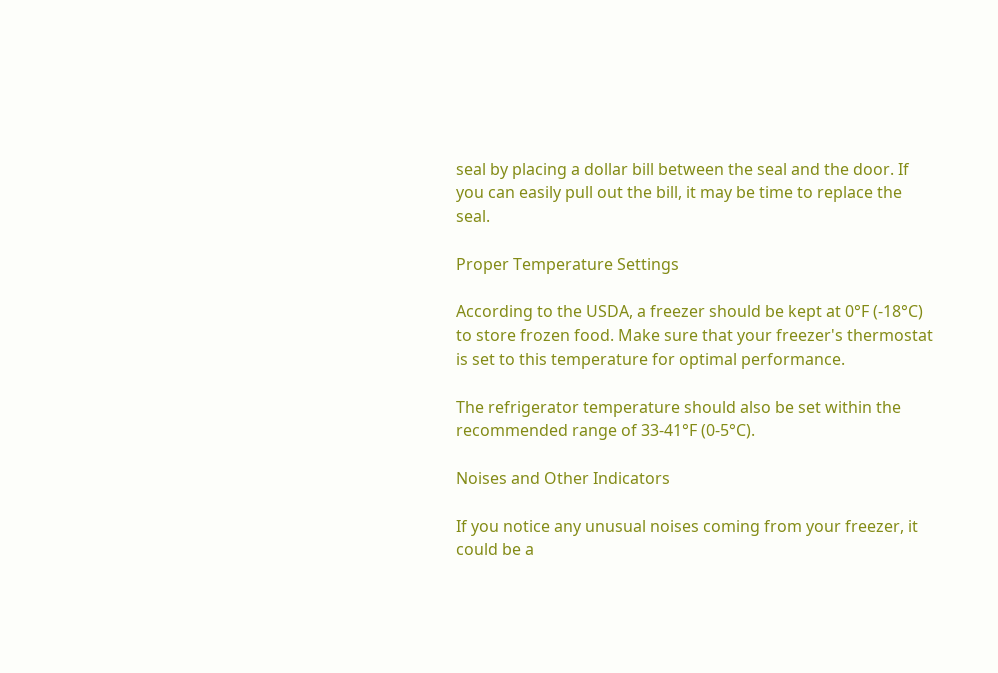seal by placing a dollar bill between the seal and the door. If you can easily pull out the bill, it may be time to replace the seal.

Proper Temperature Settings

According to the USDA, a freezer should be kept at 0°F (-18°C) to store frozen food. Make sure that your freezer's thermostat is set to this temperature for optimal performance.

The refrigerator temperature should also be set within the recommended range of 33-41°F (0-5°C).

Noises and Other Indicators

If you notice any unusual noises coming from your freezer, it could be a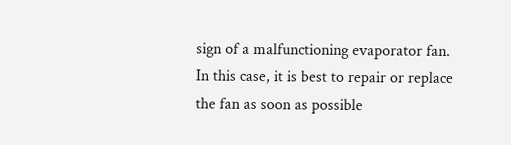sign of a malfunctioning evaporator fan. In this case, it is best to repair or replace the fan as soon as possible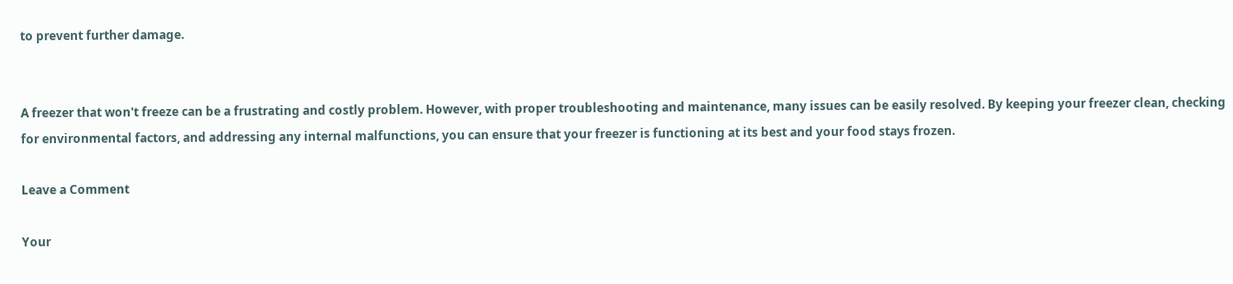to prevent further damage.


A freezer that won't freeze can be a frustrating and costly problem. However, with proper troubleshooting and maintenance, many issues can be easily resolved. By keeping your freezer clean, checking for environmental factors, and addressing any internal malfunctions, you can ensure that your freezer is functioning at its best and your food stays frozen.

Leave a Comment

Your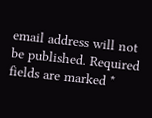email address will not be published. Required fields are marked *